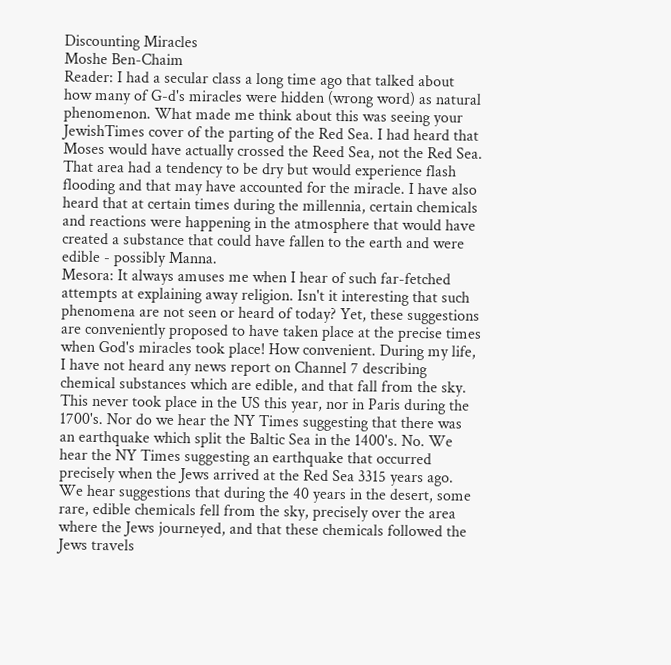Discounting Miracles
Moshe Ben-Chaim
Reader: I had a secular class a long time ago that talked about how many of G-d's miracles were hidden (wrong word) as natural phenomenon. What made me think about this was seeing your JewishTimes cover of the parting of the Red Sea. I had heard that Moses would have actually crossed the Reed Sea, not the Red Sea. That area had a tendency to be dry but would experience flash flooding and that may have accounted for the miracle. I have also heard that at certain times during the millennia, certain chemicals and reactions were happening in the atmosphere that would have created a substance that could have fallen to the earth and were edible - possibly Manna.
Mesora: It always amuses me when I hear of such far-fetched attempts at explaining away religion. Isn't it interesting that such phenomena are not seen or heard of today? Yet, these suggestions are conveniently proposed to have taken place at the precise times when God's miracles took place! How convenient. During my life, I have not heard any news report on Channel 7 describing chemical substances which are edible, and that fall from the sky. This never took place in the US this year, nor in Paris during the 1700's. Nor do we hear the NY Times suggesting that there was an earthquake which split the Baltic Sea in the 1400's. No. We hear the NY Times suggesting an earthquake that occurred precisely when the Jews arrived at the Red Sea 3315 years ago. We hear suggestions that during the 40 years in the desert, some rare, edible chemicals fell from the sky, precisely over the area where the Jews journeyed, and that these chemicals followed the Jews travels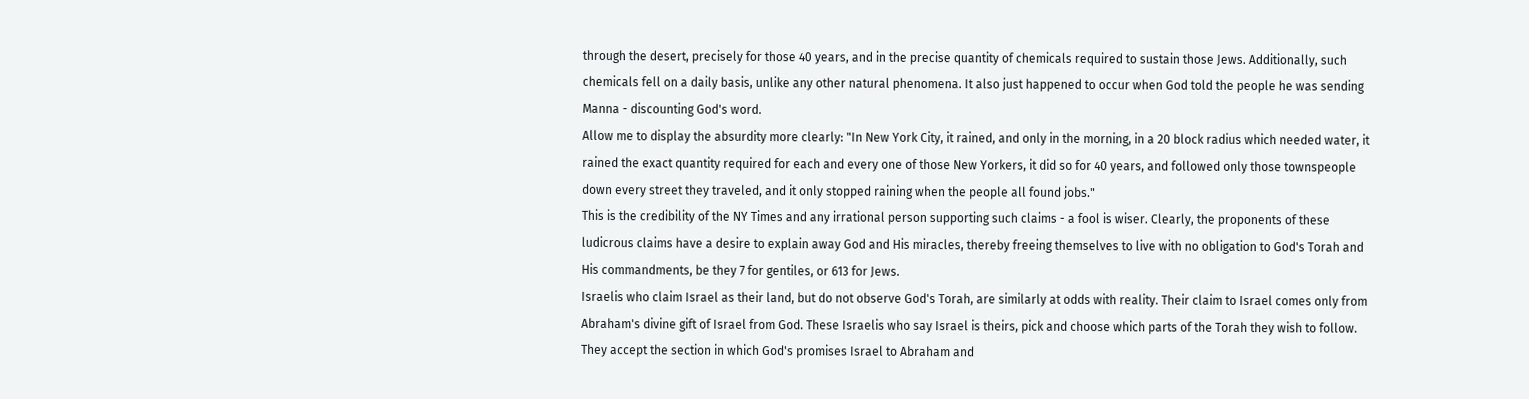through the desert, precisely for those 40 years, and in the precise quantity of chemicals required to sustain those Jews. Additionally, such chemicals fell on a daily basis, unlike any other natural phenomena. It also just happened to occur when God told the people he was sending Manna - discounting God's word.
Allow me to display the absurdity more clearly: "In New York City, it rained, and only in the morning, in a 20 block radius which needed water, it rained the exact quantity required for each and every one of those New Yorkers, it did so for 40 years, and followed only those townspeople down every street they traveled, and it only stopped raining when the people all found jobs."
This is the credibility of the NY Times and any irrational person supporting such claims - a fool is wiser. Clearly, the proponents of these ludicrous claims have a desire to explain away God and His miracles, thereby freeing themselves to live with no obligation to God's Torah and His commandments, be they 7 for gentiles, or 613 for Jews.
Israelis who claim Israel as their land, but do not observe God's Torah, are similarly at odds with reality. Their claim to Israel comes only from Abraham's divine gift of Israel from God. These Israelis who say Israel is theirs, pick and choose which parts of the Torah they wish to follow. They accept the section in which God's promises Israel to Abraham and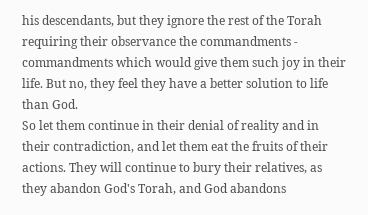his descendants, but they ignore the rest of the Torah requiring their observance the commandments - commandments which would give them such joy in their life. But no, they feel they have a better solution to life than God.
So let them continue in their denial of reality and in their contradiction, and let them eat the fruits of their actions. They will continue to bury their relatives, as they abandon God's Torah, and God abandons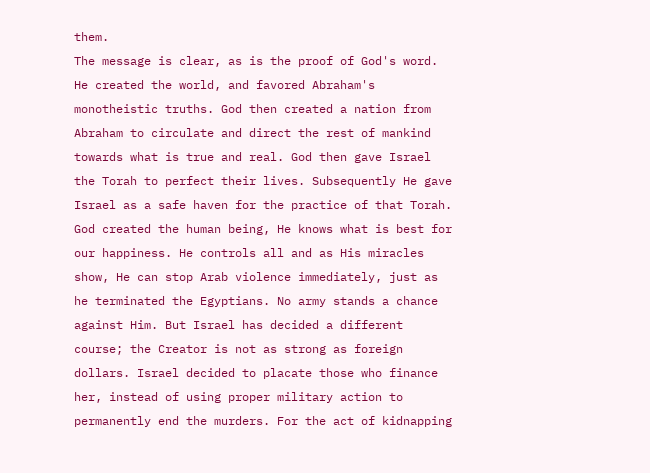them.
The message is clear, as is the proof of God's word. He created the world, and favored Abraham's monotheistic truths. God then created a nation from Abraham to circulate and direct the rest of mankind towards what is true and real. God then gave Israel the Torah to perfect their lives. Subsequently He gave Israel as a safe haven for the practice of that Torah.
God created the human being, He knows what is best for our happiness. He controls all and as His miracles show, He can stop Arab violence immediately, just as he terminated the Egyptians. No army stands a chance against Him. But Israel has decided a different course; the Creator is not as strong as foreign dollars. Israel decided to placate those who finance her, instead of using proper military action to permanently end the murders. For the act of kidnapping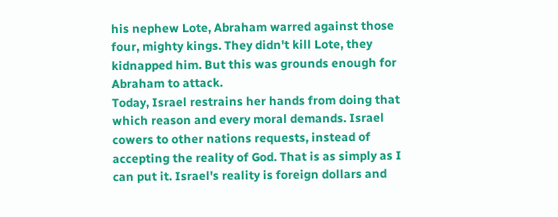his nephew Lote, Abraham warred against those four, mighty kings. They didn't kill Lote, they kidnapped him. But this was grounds enough for Abraham to attack.
Today, Israel restrains her hands from doing that which reason and every moral demands. Israel cowers to other nations requests, instead of accepting the reality of God. That is as simply as I can put it. Israel's reality is foreign dollars and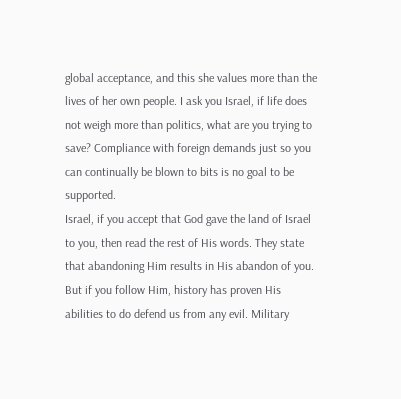global acceptance, and this she values more than the lives of her own people. I ask you Israel, if life does not weigh more than politics, what are you trying to save? Compliance with foreign demands just so you can continually be blown to bits is no goal to be supported.
Israel, if you accept that God gave the land of Israel to you, then read the rest of His words. They state that abandoning Him results in His abandon of you. But if you follow Him, history has proven His abilities to do defend us from any evil. Military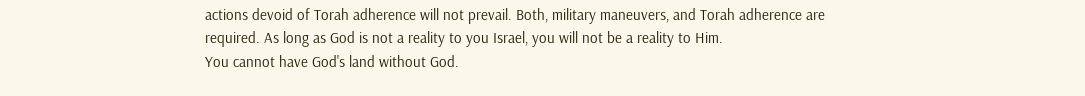actions devoid of Torah adherence will not prevail. Both, military maneuvers, and Torah adherence are required. As long as God is not a reality to you Israel, you will not be a reality to Him.
You cannot have God's land without God.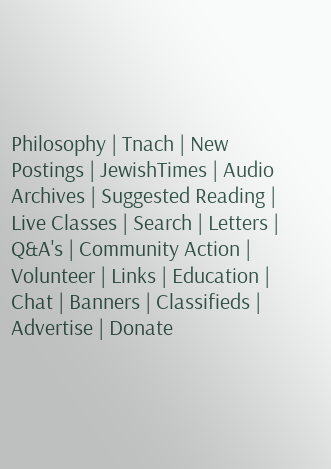Philosophy | Tnach | New Postings | JewishTimes | Audio Archives | Suggested Reading | Live Classes | Search | Letters | Q&A's | Community Action | Volunteer | Links | Education | Chat | Banners | Classifieds | Advertise | Donate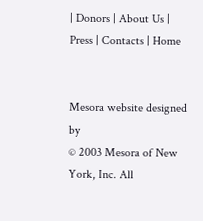| Donors | About Us | Press | Contacts | Home


Mesora website designed by
© 2003 Mesora of New York, Inc. All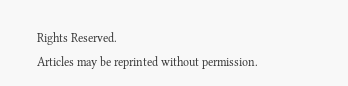Rights Reserved.
Articles may be reprinted without permission.